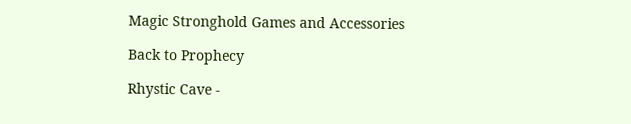Magic Stronghold Games and Accessories

Back to Prophecy

Rhystic Cave -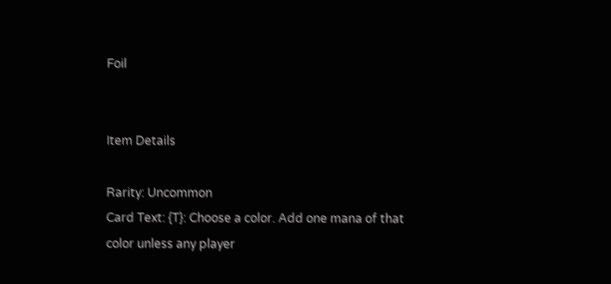Foil


Item Details

Rarity: Uncommon
Card Text: {T}: Choose a color. Add one mana of that color unless any player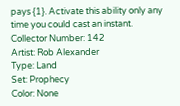pays {1}. Activate this ability only any time you could cast an instant.
Collector Number: 142
Artist: Rob Alexander
Type: Land
Set: Prophecy
Color: None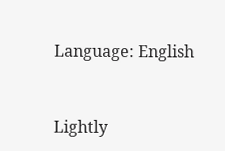Language: English


Lightly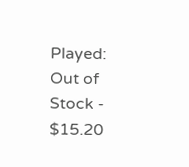Played: Out of Stock - $15.20